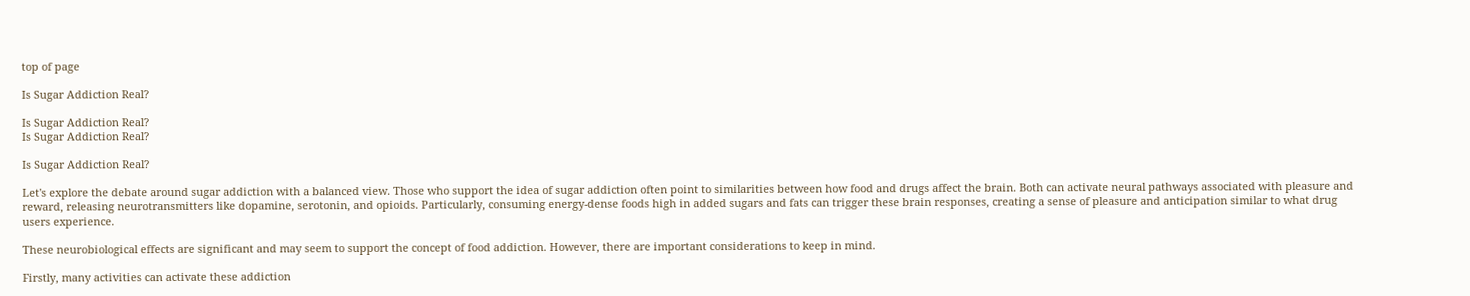top of page

Is Sugar Addiction Real?

Is Sugar Addiction Real?
Is Sugar Addiction Real?

Is Sugar Addiction Real?

Let's explore the debate around sugar addiction with a balanced view. Those who support the idea of sugar addiction often point to similarities between how food and drugs affect the brain. Both can activate neural pathways associated with pleasure and reward, releasing neurotransmitters like dopamine, serotonin, and opioids. Particularly, consuming energy-dense foods high in added sugars and fats can trigger these brain responses, creating a sense of pleasure and anticipation similar to what drug users experience.

These neurobiological effects are significant and may seem to support the concept of food addiction. However, there are important considerations to keep in mind.

Firstly, many activities can activate these addiction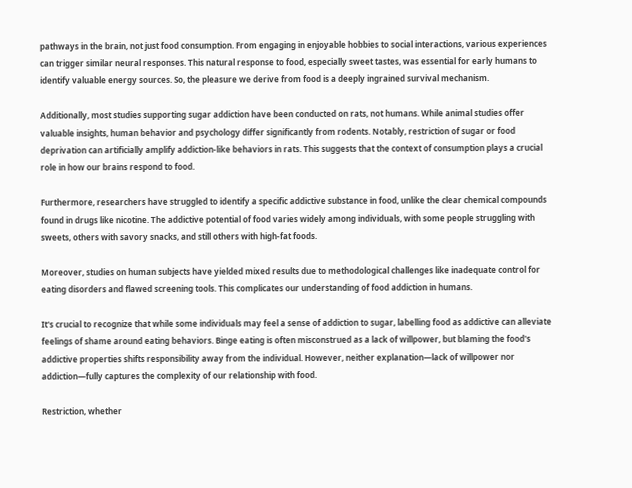pathways in the brain, not just food consumption. From engaging in enjoyable hobbies to social interactions, various experiences can trigger similar neural responses. This natural response to food, especially sweet tastes, was essential for early humans to identify valuable energy sources. So, the pleasure we derive from food is a deeply ingrained survival mechanism.

Additionally, most studies supporting sugar addiction have been conducted on rats, not humans. While animal studies offer valuable insights, human behavior and psychology differ significantly from rodents. Notably, restriction of sugar or food deprivation can artificially amplify addiction-like behaviors in rats. This suggests that the context of consumption plays a crucial role in how our brains respond to food.

Furthermore, researchers have struggled to identify a specific addictive substance in food, unlike the clear chemical compounds found in drugs like nicotine. The addictive potential of food varies widely among individuals, with some people struggling with sweets, others with savory snacks, and still others with high-fat foods.

Moreover, studies on human subjects have yielded mixed results due to methodological challenges like inadequate control for eating disorders and flawed screening tools. This complicates our understanding of food addiction in humans.

It's crucial to recognize that while some individuals may feel a sense of addiction to sugar, labelling food as addictive can alleviate feelings of shame around eating behaviors. Binge eating is often misconstrued as a lack of willpower, but blaming the food's addictive properties shifts responsibility away from the individual. However, neither explanation—lack of willpower nor addiction—fully captures the complexity of our relationship with food.

Restriction, whether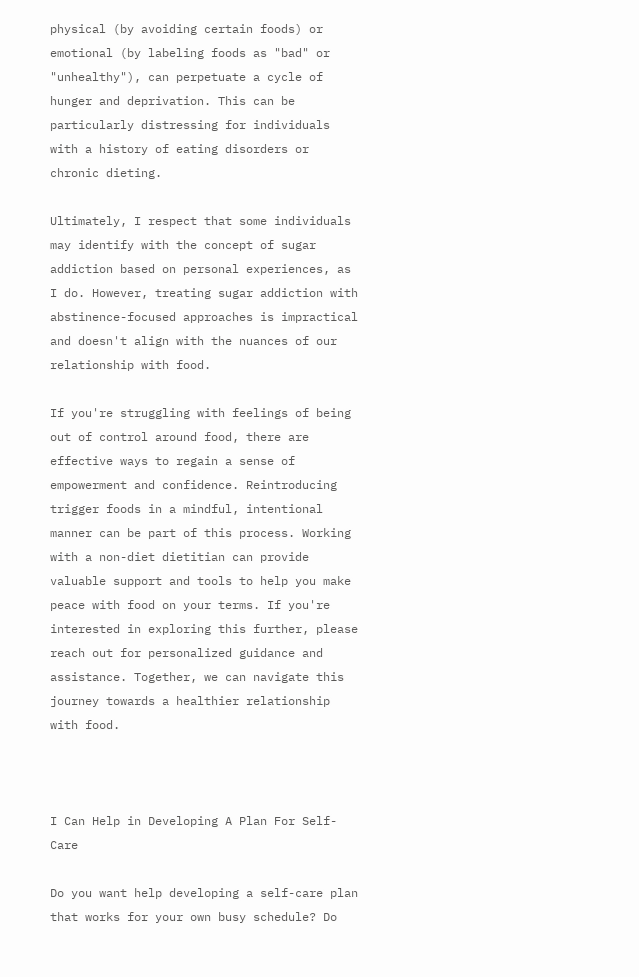physical (by avoiding certain foods) or emotional (by labeling foods as "bad" or "unhealthy"), can perpetuate a cycle of hunger and deprivation. This can be particularly distressing for individuals with a history of eating disorders or chronic dieting.

Ultimately, I respect that some individuals may identify with the concept of sugar addiction based on personal experiences, as I do. However, treating sugar addiction with abstinence-focused approaches is impractical and doesn't align with the nuances of our relationship with food.

If you're struggling with feelings of being out of control around food, there are effective ways to regain a sense of empowerment and confidence. Reintroducing trigger foods in a mindful, intentional manner can be part of this process. Working with a non-diet dietitian can provide valuable support and tools to help you make peace with food on your terms. If you're interested in exploring this further, please reach out for personalized guidance and assistance. Together, we can navigate this journey towards a healthier relationship with food.



I Can Help in Developing A Plan For Self-Care

Do you want help developing a self-care plan that works for your own busy schedule? Do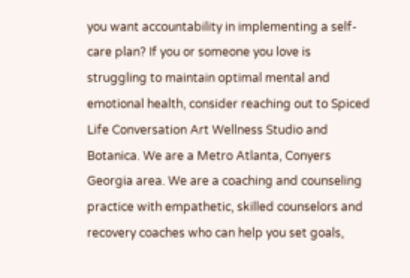you want accountability in implementing a self-care plan? If you or someone you love is struggling to maintain optimal mental and emotional health, consider reaching out to Spiced Life Conversation Art Wellness Studio and Botanica. We are a Metro Atlanta, Conyers Georgia area. We are a coaching and counseling practice with empathetic, skilled counselors and recovery coaches who can help you set goals,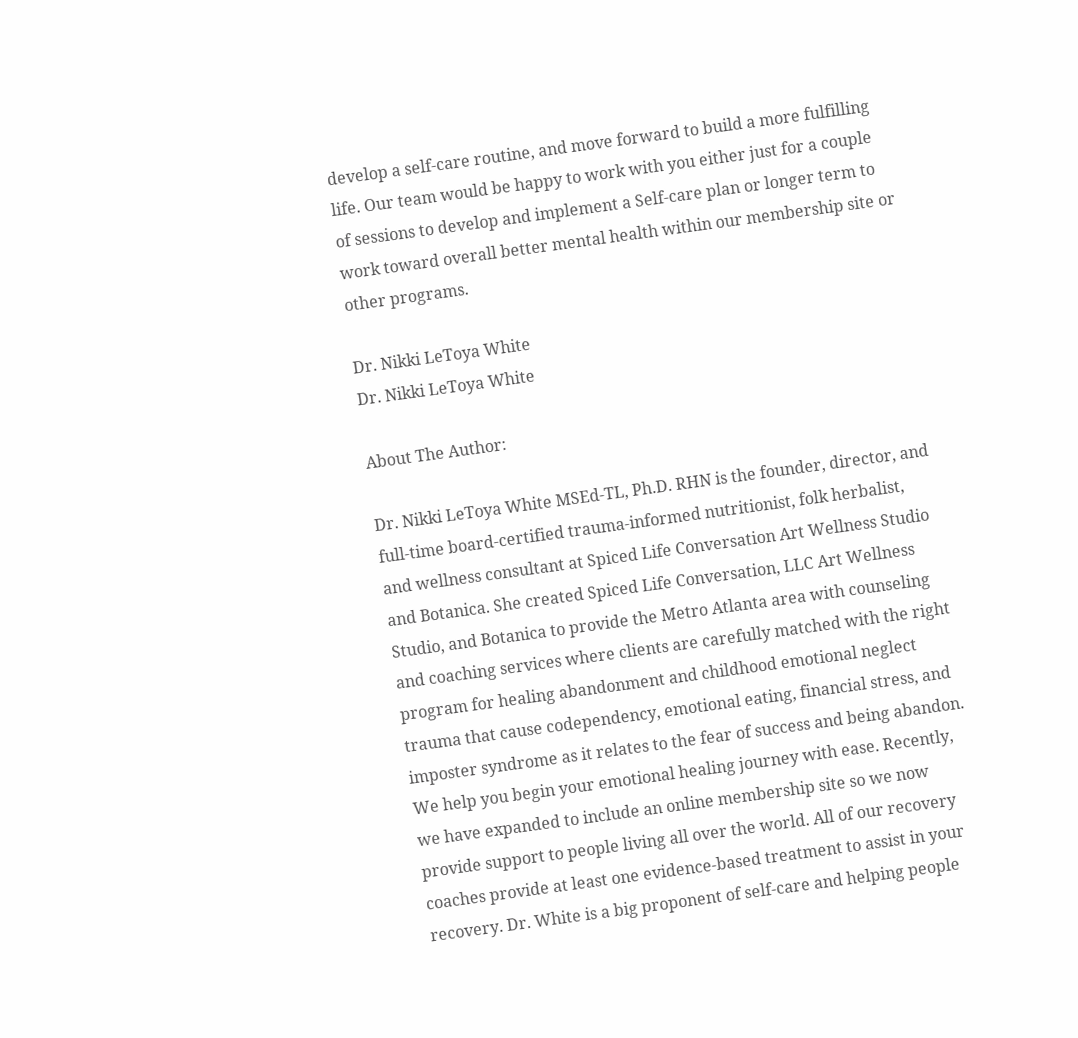develop a self-care routine, and move forward to build a more fulfilling life. Our team would be happy to work with you either just for a couple of sessions to develop and implement a Self-care plan or longer term to work toward overall better mental health within our membership site or other programs.

Dr. Nikki LeToya White
Dr. Nikki LeToya White

About The Author:

Dr. Nikki LeToya White MSEd-TL, Ph.D. RHN is the founder, director, and full-time board-certified trauma-informed nutritionist, folk herbalist, and wellness consultant at Spiced Life Conversation Art Wellness Studio and Botanica. She created Spiced Life Conversation, LLC Art Wellness Studio, and Botanica to provide the Metro Atlanta area with counseling and coaching services where clients are carefully matched with the right program for healing abandonment and childhood emotional neglect trauma that cause codependency, emotional eating, financial stress, and imposter syndrome as it relates to the fear of success and being abandon. We help you begin your emotional healing journey with ease. Recently, we have expanded to include an online membership site so we now provide support to people living all over the world. All of our recovery coaches provide at least one evidence-based treatment to assist in your recovery. Dr. White is a big proponent of self-care and helping people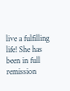live a fulfilling life! She has been in full remission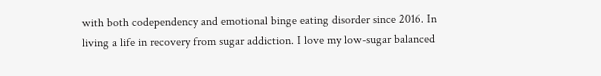with both codependency and emotional binge eating disorder since 2016. In living a life in recovery from sugar addiction. I love my low-sugar balanced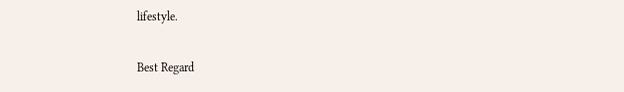lifestyle.

Best Regard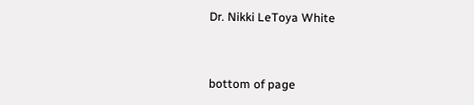Dr. Nikki LeToya White


bottom of page